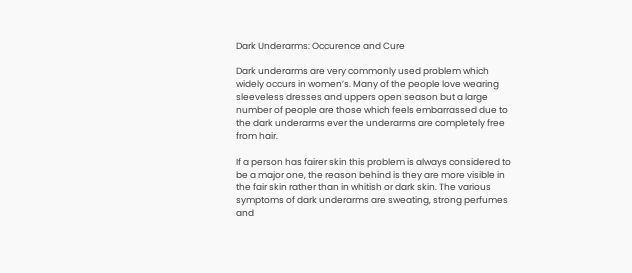Dark Underarms: Occurence and Cure

Dark underarms are very commonly used problem which widely occurs in women’s. Many of the people love wearing sleeveless dresses and uppers open season but a large number of people are those which feels embarrassed due to the dark underarms ever the underarms are completely free from hair.

If a person has fairer skin this problem is always considered to be a major one, the reason behind is they are more visible in the fair skin rather than in whitish or dark skin. The various symptoms of dark underarms are sweating, strong perfumes and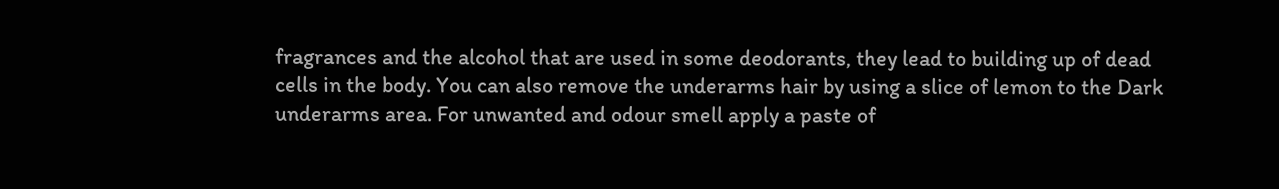fragrances and the alcohol that are used in some deodorants, they lead to building up of dead cells in the body. You can also remove the underarms hair by using a slice of lemon to the Dark underarms area. For unwanted and odour smell apply a paste of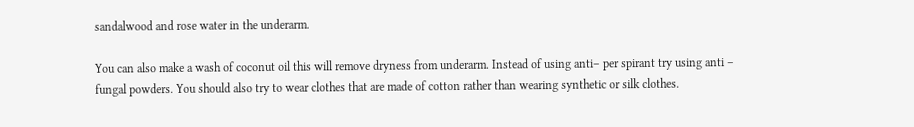sandalwood and rose water in the underarm.

You can also make a wash of coconut oil this will remove dryness from underarm. Instead of using anti– per spirant try using anti – fungal powders. You should also try to wear clothes that are made of cotton rather than wearing synthetic or silk clothes.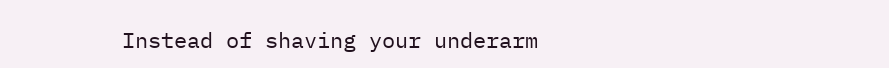Instead of shaving your underarm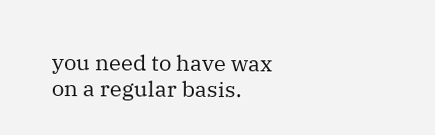you need to have wax on a regular basis.